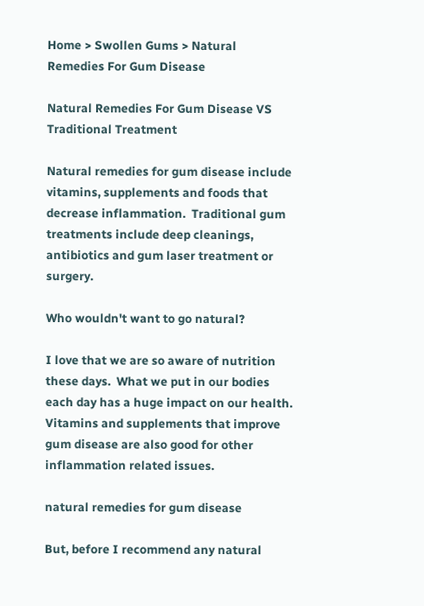Home > Swollen Gums > Natural Remedies For Gum Disease

Natural Remedies For Gum Disease VS Traditional Treatment

Natural remedies for gum disease include vitamins, supplements and foods that decrease inflammation.  Traditional gum treatments include deep cleanings, antibiotics and gum laser treatment or surgery.

Who wouldn't want to go natural?

I love that we are so aware of nutrition these days.  What we put in our bodies each day has a huge impact on our health.  Vitamins and supplements that improve gum disease are also good for other inflammation related issues.

natural remedies for gum disease

But, before I recommend any natural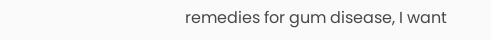remedies for gum disease, I want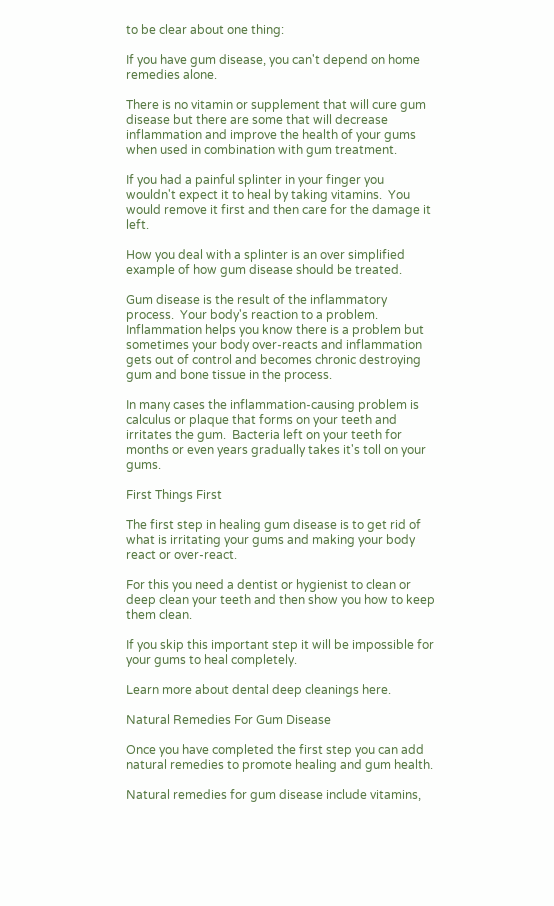to be clear about one thing:

If you have gum disease, you can't depend on home remedies alone.

There is no vitamin or supplement that will cure gum disease but there are some that will decrease inflammation and improve the health of your gums when used in combination with gum treatment.

If you had a painful splinter in your finger you wouldn't expect it to heal by taking vitamins.  You would remove it first and then care for the damage it left.

How you deal with a splinter is an over simplified example of how gum disease should be treated.

Gum disease is the result of the inflammatory process.  Your body's reaction to a problem. Inflammation helps you know there is a problem but sometimes your body over-reacts and inflammation gets out of control and becomes chronic destroying gum and bone tissue in the process.

In many cases the inflammation-causing problem is calculus or plaque that forms on your teeth and irritates the gum.  Bacteria left on your teeth for months or even years gradually takes it's toll on your gums.

First Things First

The first step in healing gum disease is to get rid of what is irritating your gums and making your body react or over-react.

For this you need a dentist or hygienist to clean or deep clean your teeth and then show you how to keep them clean.

If you skip this important step it will be impossible for your gums to heal completely.

Learn more about dental deep cleanings here.

Natural Remedies For Gum Disease

Once you have completed the first step you can add natural remedies to promote healing and gum health.

Natural remedies for gum disease include vitamins,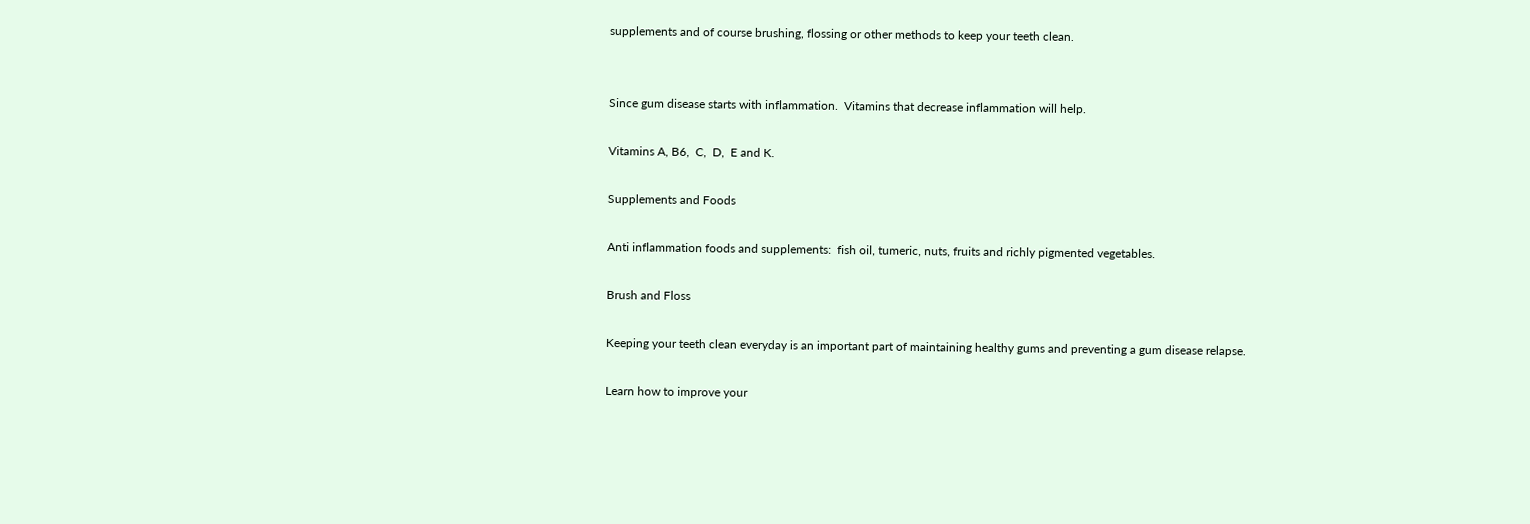supplements and of course brushing, flossing or other methods to keep your teeth clean.


Since gum disease starts with inflammation.  Vitamins that decrease inflammation will help.

Vitamins A, B6,  C,  D,  E and K.

Supplements and Foods

Anti inflammation foods and supplements:  fish oil, tumeric, nuts, fruits and richly pigmented vegetables.

Brush and Floss

Keeping your teeth clean everyday is an important part of maintaining healthy gums and preventing a gum disease relapse.

Learn how to improve your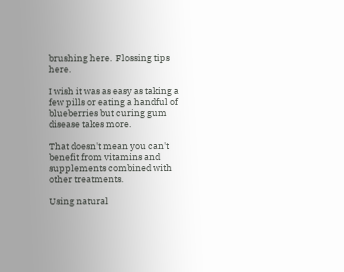brushing here.  Flossing tips here.

I wish it was as easy as taking a few pills or eating a handful of blueberries but curing gum disease takes more.

That doesn't mean you can't benefit from vitamins and supplements combined with other treatments.

Using natural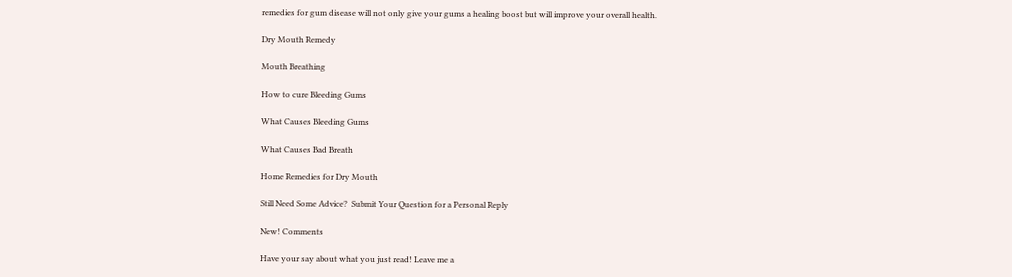remedies for gum disease will not only give your gums a healing boost but will improve your overall health.

Dry Mouth Remedy

Mouth Breathing

How to cure Bleeding Gums

What Causes Bleeding Gums

What Causes Bad Breath

Home Remedies for Dry Mouth

Still Need Some Advice?  Submit Your Question for a Personal Reply

New! Comments

Have your say about what you just read! Leave me a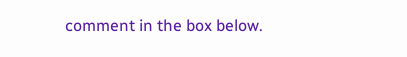comment in the box below.